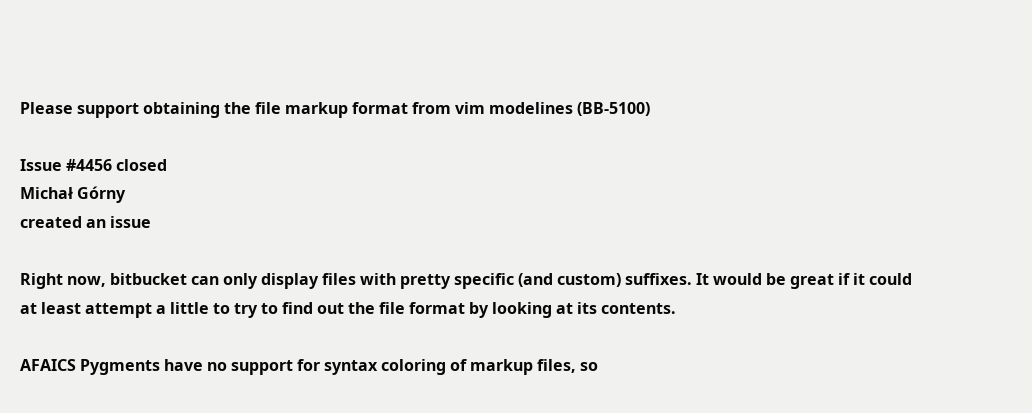Please support obtaining the file markup format from vim modelines (BB-5100)

Issue #4456 closed
Michał Górny
created an issue

Right now, bitbucket can only display files with pretty specific (and custom) suffixes. It would be great if it could at least attempt a little to try to find out the file format by looking at its contents.

AFAICS Pygments have no support for syntax coloring of markup files, so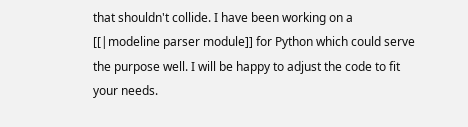that shouldn't collide. I have been working on a [[|modeline parser module]] for Python which could serve the purpose well. I will be happy to adjust the code to fit your needs.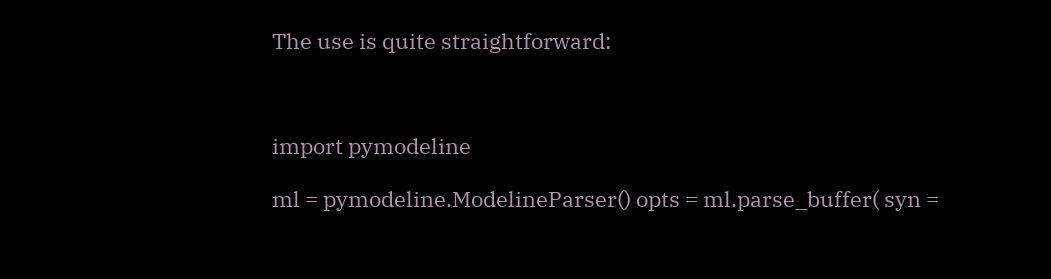The use is quite straightforward:



import pymodeline

ml = pymodeline.ModelineParser() opts = ml.parse_buffer( syn =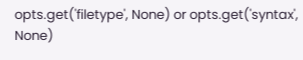opts.get('filetype', None) or opts.get('syntax', None)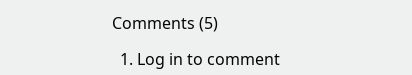Comments (5)

  1. Log in to comment